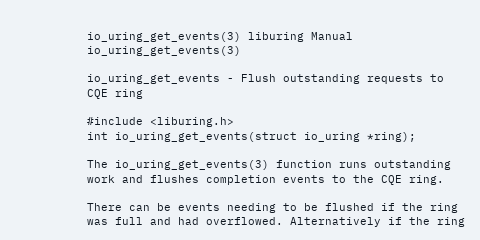io_uring_get_events(3) liburing Manual io_uring_get_events(3)

io_uring_get_events - Flush outstanding requests to CQE ring

#include <liburing.h>
int io_uring_get_events(struct io_uring *ring);

The io_uring_get_events(3) function runs outstanding work and flushes completion events to the CQE ring.

There can be events needing to be flushed if the ring was full and had overflowed. Alternatively if the ring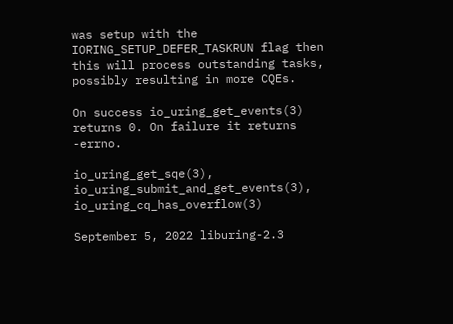was setup with the IORING_SETUP_DEFER_TASKRUN flag then this will process outstanding tasks, possibly resulting in more CQEs.

On success io_uring_get_events(3) returns 0. On failure it returns -errno.

io_uring_get_sqe(3), io_uring_submit_and_get_events(3), io_uring_cq_has_overflow(3)

September 5, 2022 liburing-2.3